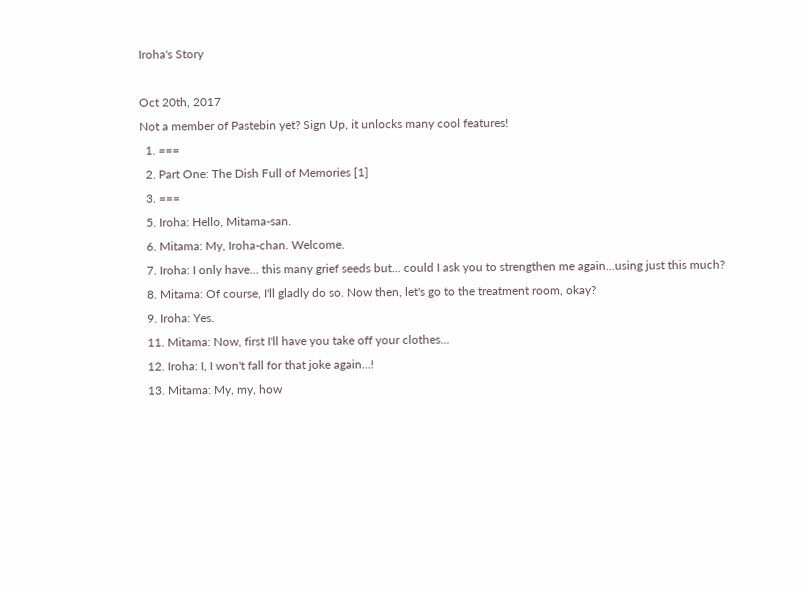Iroha's Story

Oct 20th, 2017
Not a member of Pastebin yet? Sign Up, it unlocks many cool features!
  1. ===
  2. Part One: The Dish Full of Memories [1]
  3. ===
  5. Iroha: Hello, Mitama-san.
  6. Mitama: My, Iroha-chan. Welcome.
  7. Iroha: I only have... this many grief seeds but... could I ask you to strengthen me again...using just this much?
  8. Mitama: Of course, I'll gladly do so. Now then, let's go to the treatment room, okay?
  9. Iroha: Yes.
  11. Mitama: Now, first I'll have you take off your clothes...
  12. Iroha: I, I won't fall for that joke again...!
  13. Mitama: My, my, how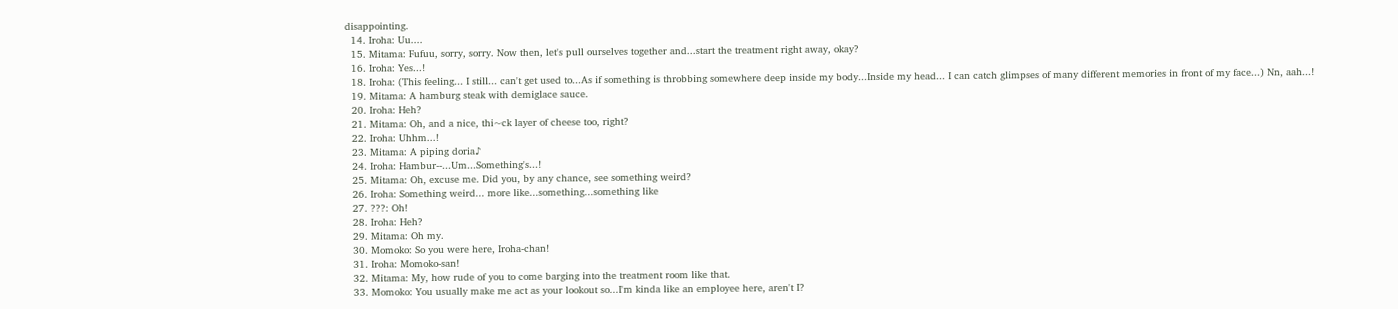disappointing.
  14. Iroha: Uu....
  15. Mitama: Fufuu, sorry, sorry. Now then, let's pull ourselves together and...start the treatment right away, okay?
  16. Iroha: Yes...!
  18. Iroha: (This feeling... I still... can't get used to...As if something is throbbing somewhere deep inside my body...Inside my head... I can catch glimpses of many different memories in front of my face...) Nn, aah...!
  19. Mitama: A hamburg steak with demiglace sauce.
  20. Iroha: Heh?
  21. Mitama: Oh, and a nice, thi~ck layer of cheese too, right?
  22. Iroha: Uhhm...!
  23. Mitama: A piping doria♪
  24. Iroha: Hambur--...Um...Something's...!
  25. Mitama: Oh, excuse me. Did you, by any chance, see something weird?
  26. Iroha: Something weird... more like...something...something like
  27. ???: Oh!
  28. Iroha: Heh?
  29. Mitama: Oh my.
  30. Momoko: So you were here, Iroha-chan!
  31. Iroha: Momoko-san!
  32. Mitama: My, how rude of you to come barging into the treatment room like that.
  33. Momoko: You usually make me act as your lookout so...I'm kinda like an employee here, aren't I?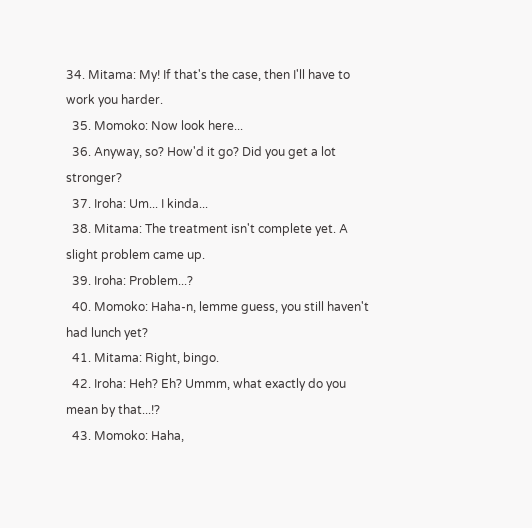34. Mitama: My! If that's the case, then I'll have to work you harder.
  35. Momoko: Now look here...
  36. Anyway, so? How'd it go? Did you get a lot stronger?
  37. Iroha: Um... I kinda...
  38. Mitama: The treatment isn't complete yet. A slight problem came up.
  39. Iroha: Problem...?
  40. Momoko: Haha-n, lemme guess, you still haven't had lunch yet?
  41. Mitama: Right, bingo.
  42. Iroha: Heh? Eh? Ummm, what exactly do you mean by that...!?
  43. Momoko: Haha,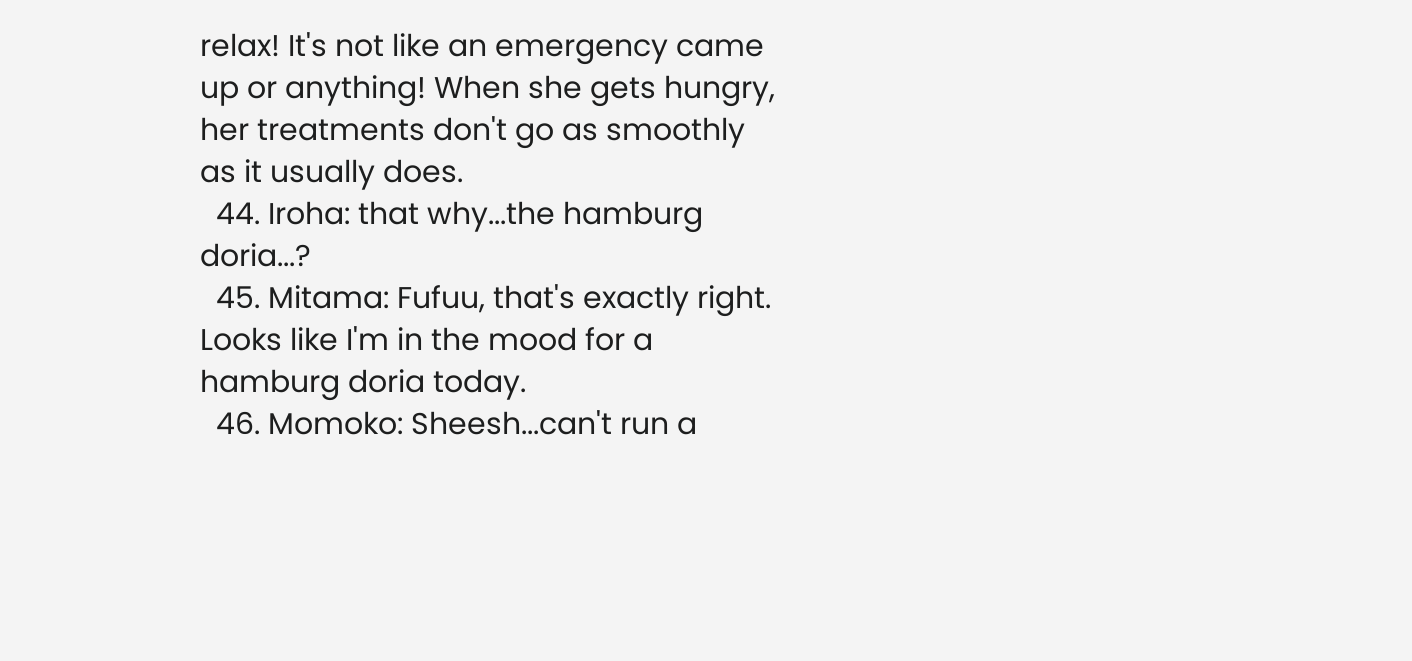relax! It's not like an emergency came up or anything! When she gets hungry, her treatments don't go as smoothly as it usually does.
  44. Iroha: that why...the hamburg doria...?
  45. Mitama: Fufuu, that's exactly right. Looks like I'm in the mood for a hamburg doria today.
  46. Momoko: Sheesh...can't run a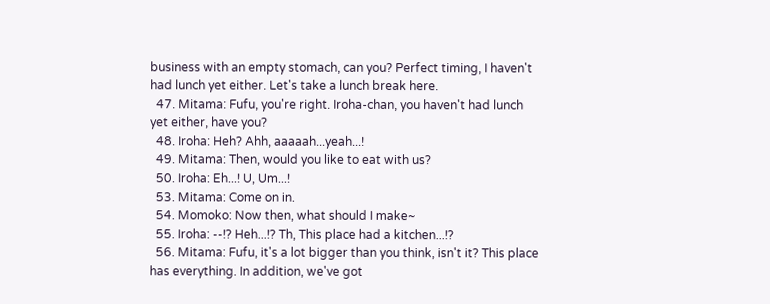business with an empty stomach, can you? Perfect timing, I haven't had lunch yet either. Let's take a lunch break here.
  47. Mitama: Fufu, you're right. Iroha-chan, you haven't had lunch yet either, have you?
  48. Iroha: Heh? Ahh, aaaaah...yeah...!
  49. Mitama: Then, would you like to eat with us?
  50. Iroha: Eh...! U, Um...!
  53. Mitama: Come on in.
  54. Momoko: Now then, what should I make~
  55. Iroha: --!? Heh...!? Th, This place had a kitchen...!?
  56. Mitama: Fufu, it's a lot bigger than you think, isn't it? This place has everything. In addition, we've got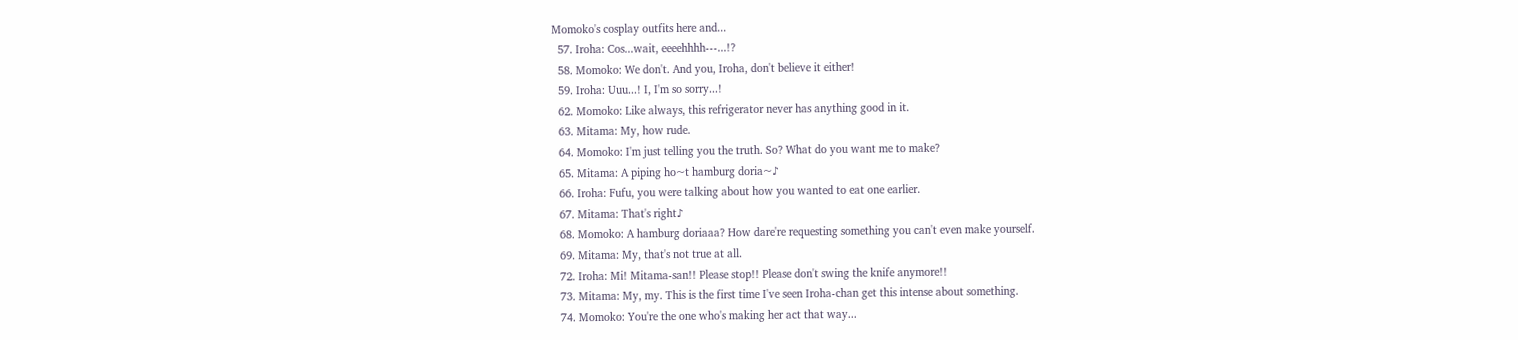Momoko's cosplay outfits here and...
  57. Iroha: Cos...wait, eeeehhhh---...!?
  58. Momoko: We don't. And you, Iroha, don't believe it either!
  59. Iroha: Uuu...! I, I'm so sorry...!
  62. Momoko: Like always, this refrigerator never has anything good in it.
  63. Mitama: My, how rude.
  64. Momoko: I'm just telling you the truth. So? What do you want me to make?
  65. Mitama: A piping ho~t hamburg doria~♪
  66. Iroha: Fufu, you were talking about how you wanted to eat one earlier.
  67. Mitama: That's right♪
  68. Momoko: A hamburg doriaaa? How dare're requesting something you can't even make yourself.
  69. Mitama: My, that's not true at all.
  72. Iroha: Mi! Mitama-san!! Please stop!! Please don't swing the knife anymore!!
  73. Mitama: My, my. This is the first time I've seen Iroha-chan get this intense about something.
  74. Momoko: You're the one who's making her act that way...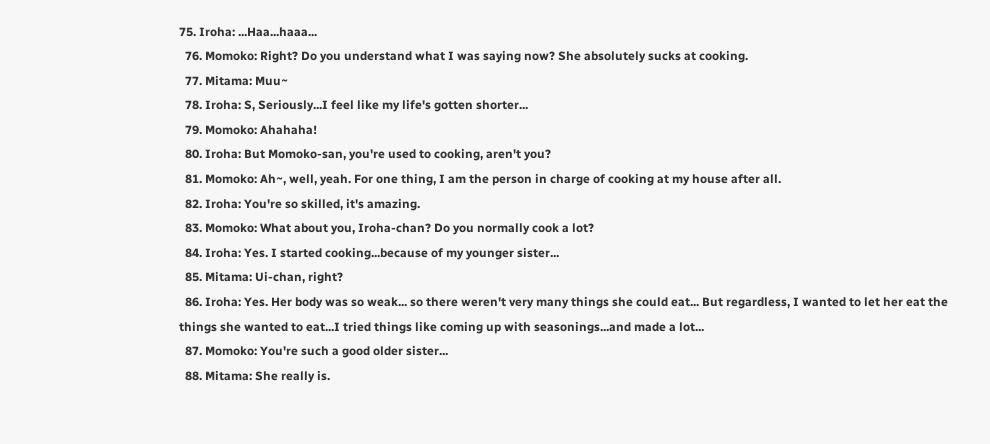75. Iroha: ...Haa...haaa...
  76. Momoko: Right? Do you understand what I was saying now? She absolutely sucks at cooking.
  77. Mitama: Muu~
  78. Iroha: S, Seriously...I feel like my life's gotten shorter...
  79. Momoko: Ahahaha!
  80. Iroha: But Momoko-san, you're used to cooking, aren't you?
  81. Momoko: Ah~, well, yeah. For one thing, I am the person in charge of cooking at my house after all.
  82. Iroha: You're so skilled, it's amazing.
  83. Momoko: What about you, Iroha-chan? Do you normally cook a lot?
  84. Iroha: Yes. I started cooking...because of my younger sister...
  85. Mitama: Ui-chan, right?
  86. Iroha: Yes. Her body was so weak... so there weren't very many things she could eat... But regardless, I wanted to let her eat the things she wanted to eat...I tried things like coming up with seasonings...and made a lot...
  87. Momoko: You're such a good older sister...
  88. Mitama: She really is.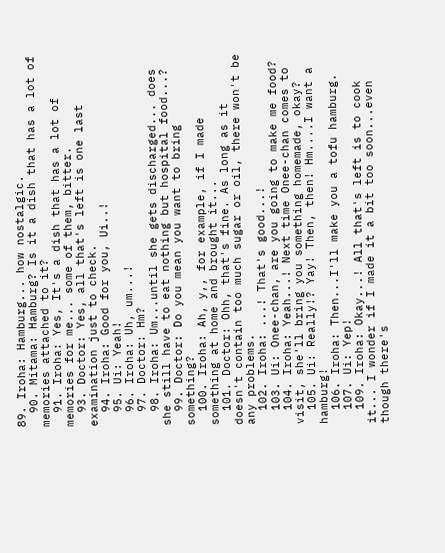89. Iroha: Hamburg... how nostalgic.
  90. Mitama: Hamburg? Is it a dish that has a lot of memories attached to it?
  91. Iroha: Yes, It's a dish that has a lot of memories for me... some of them, bitter.
  93. Doctor: Yes, all that's left is one last examination just to check.
  94. Iroha: Good for you, Ui..!
  95. Ui: Yeah!
  96. Iroha: Uh, um...!
  97. Doctor: Hm?
  98. Iroha: Um...until she gets discharged... does she still have to eat nothing but hospital food...?
  99. Doctor: Do you mean you want to bring something?
  100. Iroha: Ah, y,, for example, if I made something at home and brought it...
  101. Doctor: Ohh, that's fine. As long as it doesn't contain too much sugar or oil, there won't be any problems.
  102. Iroha: ...! That's good...!
  103. Ui: Onee-chan, are you going to make me food?
  104. Iroha: Yeah...! Next time Onee-chan comes to visit, she'll bring you something homemade, okay?
  105. Ui: Really!? Yay! Then, then! Hm....I want a hamburg!
  106. Iroha: Then...I'll make you a tofu hamburg.
  107. Ui: Yep!
  109. Iroha: Okay...! All that's left is to cook it... I wonder if I made it a bit too soon...even though there's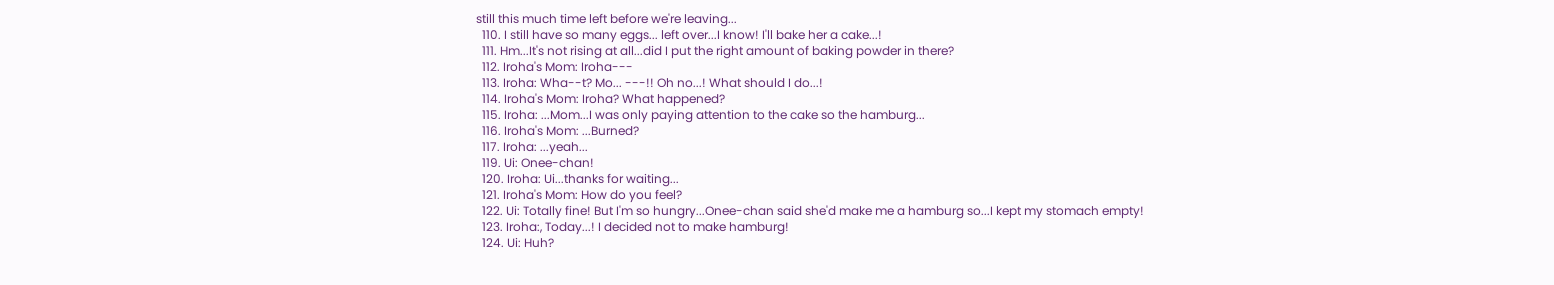still this much time left before we're leaving...
  110. I still have so many eggs... left over...I know! I'll bake her a cake...!
  111. Hm...It's not rising at all...did I put the right amount of baking powder in there?
  112. Iroha's Mom: Iroha---
  113. Iroha: Wha--t? Mo... ---!! Oh no...! What should I do...!
  114. Iroha's Mom: Iroha? What happened?
  115. Iroha: ...Mom...I was only paying attention to the cake so the hamburg...
  116. Iroha's Mom: ...Burned?
  117. Iroha: ...yeah...
  119. Ui: Onee-chan!
  120. Iroha: Ui...thanks for waiting...
  121. Iroha's Mom: How do you feel?
  122. Ui: Totally fine! But I'm so hungry...Onee-chan said she'd make me a hamburg so...I kept my stomach empty!
  123. Iroha:, Today...! I decided not to make hamburg!
  124. Ui: Huh?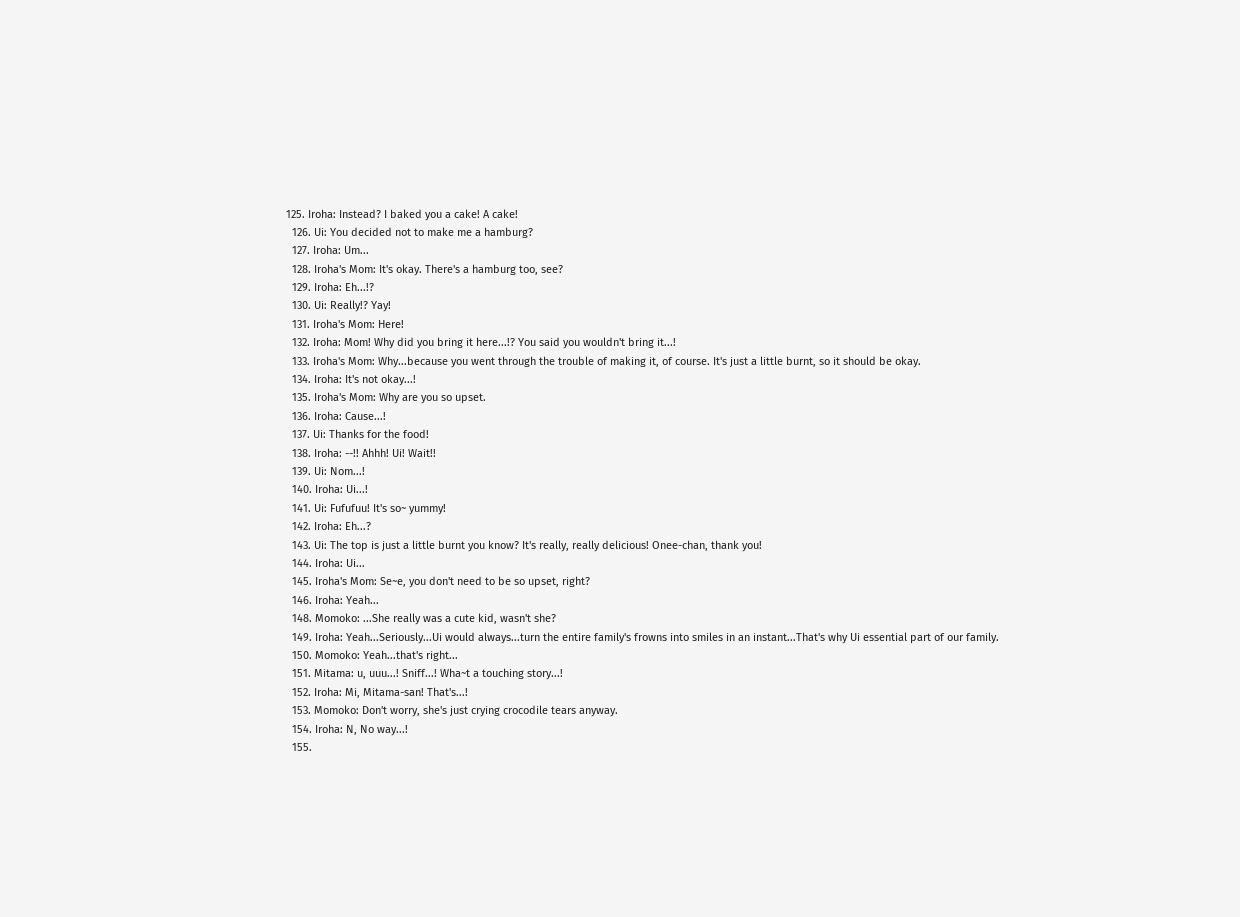125. Iroha: Instead? I baked you a cake! A cake!
  126. Ui: You decided not to make me a hamburg?
  127. Iroha: Um...
  128. Iroha's Mom: It's okay. There's a hamburg too, see?
  129. Iroha: Eh...!?
  130. Ui: Really!? Yay!
  131. Iroha's Mom: Here!
  132. Iroha: Mom! Why did you bring it here...!? You said you wouldn't bring it...!
  133. Iroha's Mom: Why...because you went through the trouble of making it, of course. It's just a little burnt, so it should be okay.
  134. Iroha: It's not okay...!
  135. Iroha's Mom: Why are you so upset.
  136. Iroha: Cause...!
  137. Ui: Thanks for the food!
  138. Iroha: --!! Ahhh! Ui! Wait!!
  139. Ui: Nom...!
  140. Iroha: Ui...!
  141. Ui: Fufufuu! It's so~ yummy!
  142. Iroha: Eh...?
  143. Ui: The top is just a little burnt you know? It's really, really delicious! Onee-chan, thank you!
  144. Iroha: Ui...
  145. Iroha's Mom: Se~e, you don't need to be so upset, right?
  146. Iroha: Yeah...
  148. Momoko: ...She really was a cute kid, wasn't she?
  149. Iroha: Yeah...Seriously...Ui would always...turn the entire family's frowns into smiles in an instant...That's why Ui essential part of our family.
  150. Momoko: Yeah...that's right...
  151. Mitama: u, uuu...! Sniff...! Wha~t a touching story...!
  152. Iroha: Mi, Mitama-san! That's...!
  153. Momoko: Don't worry, she's just crying crocodile tears anyway.
  154. Iroha: N, No way...!
  155.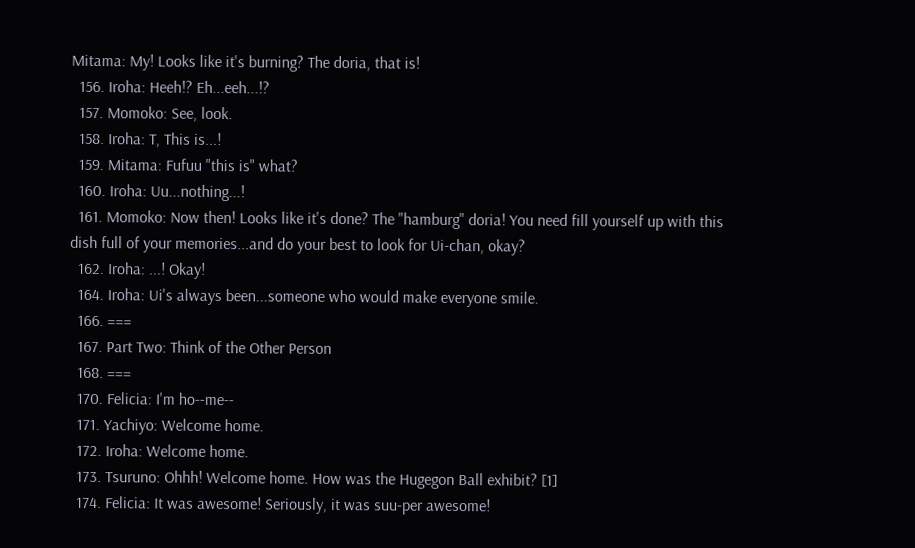Mitama: My! Looks like it's burning? The doria, that is!
  156. Iroha: Heeh!? Eh...eeh...!?
  157. Momoko: See, look.
  158. Iroha: T, This is...!
  159. Mitama: Fufuu "this is" what?
  160. Iroha: Uu...nothing...!
  161. Momoko: Now then! Looks like it's done? The "hamburg" doria! You need fill yourself up with this dish full of your memories...and do your best to look for Ui-chan, okay?
  162. Iroha: ...! Okay!
  164. Iroha: Ui's always been...someone who would make everyone smile.
  166. ===
  167. Part Two: Think of the Other Person
  168. ===
  170. Felicia: I'm ho--me--
  171. Yachiyo: Welcome home.
  172. Iroha: Welcome home.
  173. Tsuruno: Ohhh! Welcome home. How was the Hugegon Ball exhibit? [1]
  174. Felicia: It was awesome! Seriously, it was suu-per awesome!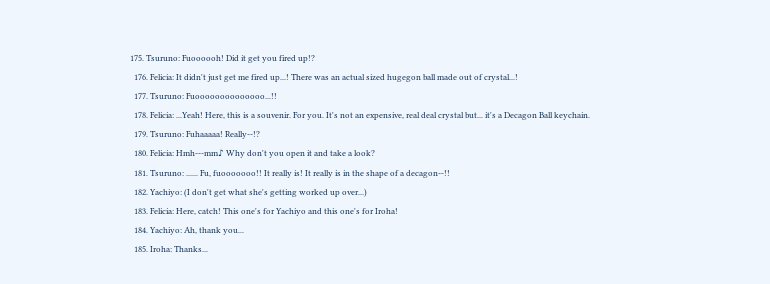175. Tsuruno: Fuoooooh! Did it get you fired up!?
  176. Felicia: It didn't just get me fired up...! There was an actual sized hugegon ball made out of crystal...!
  177. Tsuruno: Fuoooooooooooooo...!!
  178. Felicia: ...Yeah! Here, this is a souvenir. For you. It's not an expensive, real deal crystal but... it's a Decagon Ball keychain.
  179. Tsuruno: Fuhaaaaa! Really--!?
  180. Felicia: Hmh---mm♪ Why don't you open it and take a look?
  181. Tsuruno: ...... Fu, fuooooooo!! It really is! It really is in the shape of a decagon--!!
  182. Yachiyo: (I don't get what she's getting worked up over...)
  183. Felicia: Here, catch! This one's for Yachiyo and this one's for Iroha!
  184. Yachiyo: Ah, thank you...
  185. Iroha: Thanks...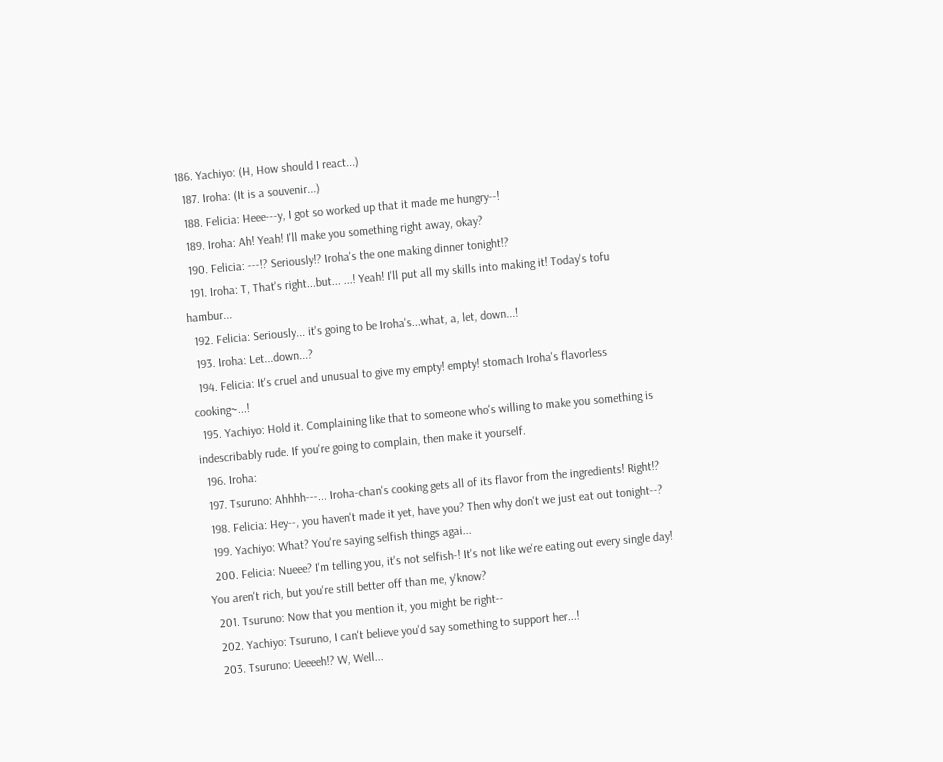186. Yachiyo: (H, How should I react...)
  187. Iroha: (It is a souvenir...)
  188. Felicia: Heee---y, I got so worked up that it made me hungry--!
  189. Iroha: Ah! Yeah! I'll make you something right away, okay?
  190. Felicia: ---!? Seriously!? Iroha's the one making dinner tonight!?
  191. Iroha: T, That's right...but... ...! Yeah! I'll put all my skills into making it! Today's tofu hambur...
  192. Felicia: Seriously... it's going to be Iroha's...what, a, let, down...!
  193. Iroha: Let...down...?
  194. Felicia: It's cruel and unusual to give my empty! empty! stomach Iroha's flavorless cooking~...!
  195. Yachiyo: Hold it. Complaining like that to someone who's willing to make you something is indescribably rude. If you're going to complain, then make it yourself.
  196. Iroha:
  197. Tsuruno: Ahhhh---... Iroha-chan's cooking gets all of its flavor from the ingredients! Right!?
  198. Felicia: Hey--, you haven't made it yet, have you? Then why don't we just eat out tonight--?
  199. Yachiyo: What? You're saying selfish things agai...
  200. Felicia: Nueee? I'm telling you, it's not selfish-! It's not like we're eating out every single day! You aren't rich, but you're still better off than me, y'know?
  201. Tsuruno: Now that you mention it, you might be right--
  202. Yachiyo: Tsuruno, I can't believe you'd say something to support her...!
  203. Tsuruno: Ueeeeh!? W, Well...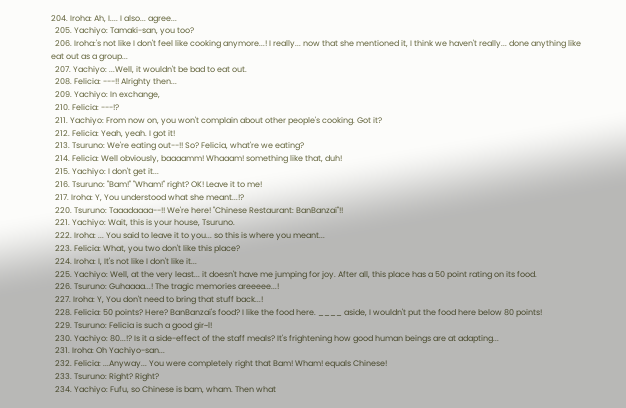204. Iroha: Ah, I.... I also... agree...
  205. Yachiyo: Tamaki-san, you too?
  206. Iroha:'s not like I don't feel like cooking anymore...! I really... now that she mentioned it, I think we haven't really... done anything like eat out as a group...
  207. Yachiyo: ...Well, it wouldn't be bad to eat out.
  208. Felicia: ---!! Alrighty then...
  209. Yachiyo: In exchange,
  210. Felicia: ---!?
  211. Yachiyo: From now on, you won't complain about other people's cooking. Got it?
  212. Felicia: Yeah, yeah. I got it!
  213. Tsuruno: We're eating out--!! So? Felicia, what're we eating?
  214. Felicia: Well obviously, baaaamm! Whaaam! something like that, duh!
  215. Yachiyo: I don't get it...
  216. Tsuruno: "Bam!" "Wham!" right? OK! Leave it to me!
  217. Iroha: Y, You understood what she meant...!?
  220. Tsuruno: Taaadaaaa--!! We're here! "Chinese Restaurant: BanBanzai"!!
  221. Yachiyo: Wait, this is your house, Tsuruno.
  222. Iroha: ... You said to leave it to you... so this is where you meant...
  223. Felicia: What, you two don't like this place?
  224. Iroha: I, It's not like I don't like it...
  225. Yachiyo: Well, at the very least... it doesn't have me jumping for joy. After all, this place has a 50 point rating on its food.
  226. Tsuruno: Guhaaaa...! The tragic memories areeeee...!
  227. Iroha: Y, You don't need to bring that stuff back...!
  228. Felicia: 50 points? Here? BanBanzai's food? I like the food here. ____ aside, I wouldn't put the food here below 80 points!
  229. Tsuruno: Felicia is such a good gir~l!
  230. Yachiyo: 80...!? Is it a side-effect of the staff meals? It's frightening how good human beings are at adapting...
  231. Iroha: Oh Yachiyo-san...
  232. Felicia: ...Anyway... You were completely right that Bam! Wham! equals Chinese!
  233. Tsuruno: Right? Right?
  234. Yachiyo: Fufu, so Chinese is bam, wham. Then what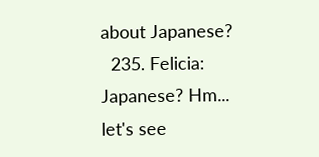about Japanese?
  235. Felicia: Japanese? Hm... let's see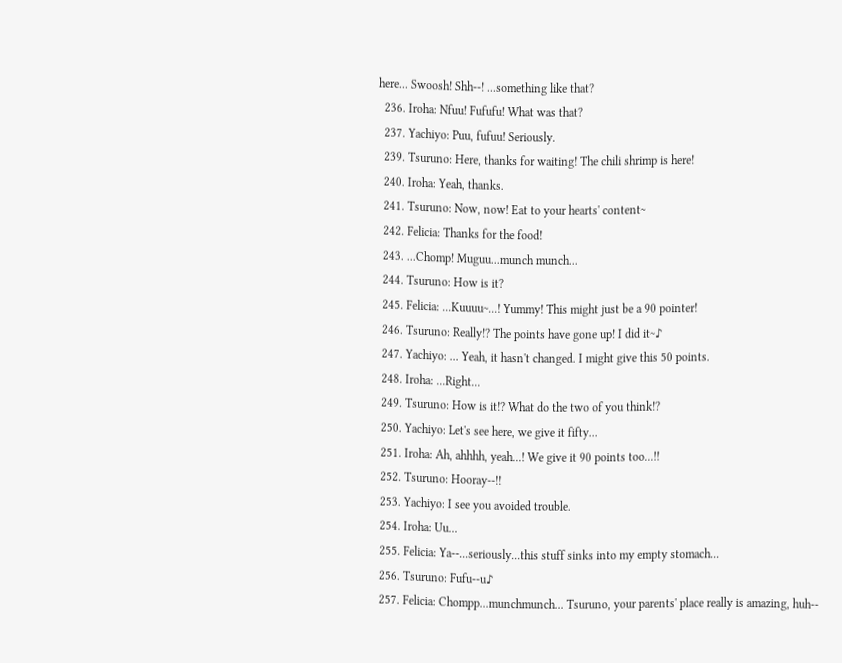here... Swoosh! Shh--! ...something like that?
  236. Iroha: Nfuu! Fufufu! What was that?
  237. Yachiyo: Puu, fufuu! Seriously.
  239. Tsuruno: Here, thanks for waiting! The chili shrimp is here!
  240. Iroha: Yeah, thanks.
  241. Tsuruno: Now, now! Eat to your hearts' content~
  242. Felicia: Thanks for the food!
  243. ...Chomp! Muguu...munch munch...
  244. Tsuruno: How is it?
  245. Felicia: ...Kuuuu~...! Yummy! This might just be a 90 pointer!
  246. Tsuruno: Really!? The points have gone up! I did it~♪
  247. Yachiyo: ... Yeah, it hasn't changed. I might give this 50 points.
  248. Iroha: ...Right...
  249. Tsuruno: How is it!? What do the two of you think!?
  250. Yachiyo: Let's see here, we give it fifty...
  251. Iroha: Ah, ahhhh, yeah...! We give it 90 points too...!!
  252. Tsuruno: Hooray--!!
  253. Yachiyo: I see you avoided trouble.
  254. Iroha: Uu...
  255. Felicia: Ya--...seriously...this stuff sinks into my empty stomach...
  256. Tsuruno: Fufu--u♪
  257. Felicia: Chompp...munchmunch... Tsuruno, your parents' place really is amazing, huh--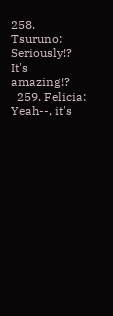258. Tsuruno: Seriously!? It's amazing!?
  259. Felicia: Yeah--, it's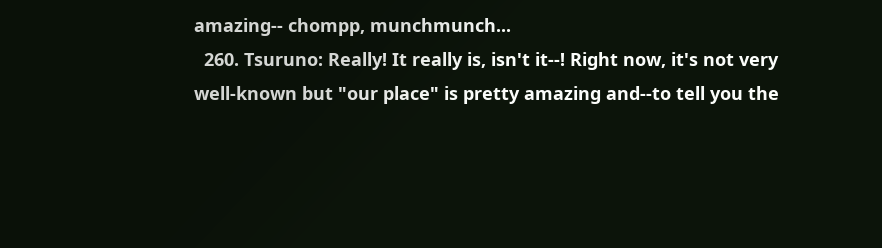amazing-- chompp, munchmunch...
  260. Tsuruno: Really! It really is, isn't it--! Right now, it's not very well-known but "our place" is pretty amazing and--to tell you the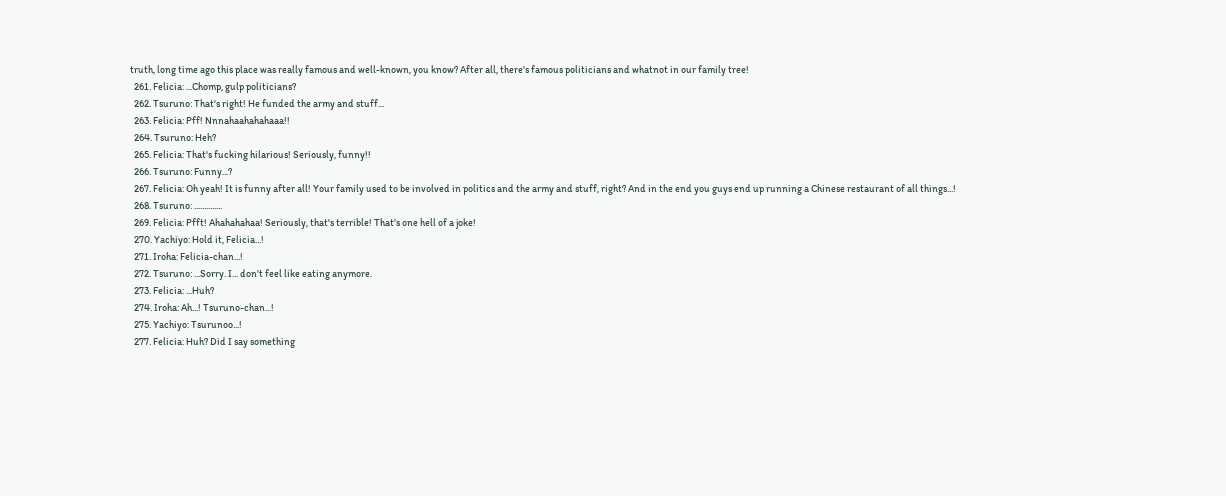truth, long time ago this place was really famous and well-known, you know? After all, there's famous politicians and whatnot in our family tree!
  261. Felicia: ...Chomp, gulp politicians?
  262. Tsuruno: That's right! He funded the army and stuff...
  263. Felicia: Pff! Nnnahaahahahaaa!!
  264. Tsuruno: Heh?
  265. Felicia: That's fucking hilarious! Seriously, funny!!
  266. Tsuruno: Funny...?
  267. Felicia: Oh yeah! It is funny after all! Your family used to be involved in politics and the army and stuff, right? And in the end you guys end up running a Chinese restaurant of all things...!
  268. Tsuruno: ..............
  269. Felicia: Pfft! Ahahahahaa! Seriously, that's terrible! That's one hell of a joke!
  270. Yachiyo: Hold it, Felicia...!
  271. Iroha: Felicia-chan...!
  272. Tsuruno: ...Sorry. I... don't feel like eating anymore.
  273. Felicia: ...Huh?
  274. Iroha: Ah...! Tsuruno-chan...!
  275. Yachiyo: Tsurunoo...!
  277. Felicia: Huh? Did I say something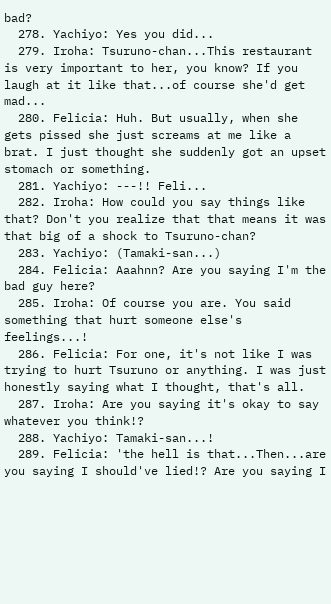bad?
  278. Yachiyo: Yes you did...
  279. Iroha: Tsuruno-chan...This restaurant is very important to her, you know? If you laugh at it like that...of course she'd get mad...
  280. Felicia: Huh. But usually, when she gets pissed she just screams at me like a brat. I just thought she suddenly got an upset stomach or something.
  281. Yachiyo: ---!! Feli...
  282. Iroha: How could you say things like that? Don't you realize that that means it was that big of a shock to Tsuruno-chan?
  283. Yachiyo: (Tamaki-san...)
  284. Felicia: Aaahnn? Are you saying I'm the bad guy here?
  285. Iroha: Of course you are. You said something that hurt someone else's feelings...!
  286. Felicia: For one, it's not like I was trying to hurt Tsuruno or anything. I was just honestly saying what I thought, that's all.
  287. Iroha: Are you saying it's okay to say whatever you think!?
  288. Yachiyo: Tamaki-san...!
  289. Felicia: 'the hell is that...Then...are you saying I should've lied!? Are you saying I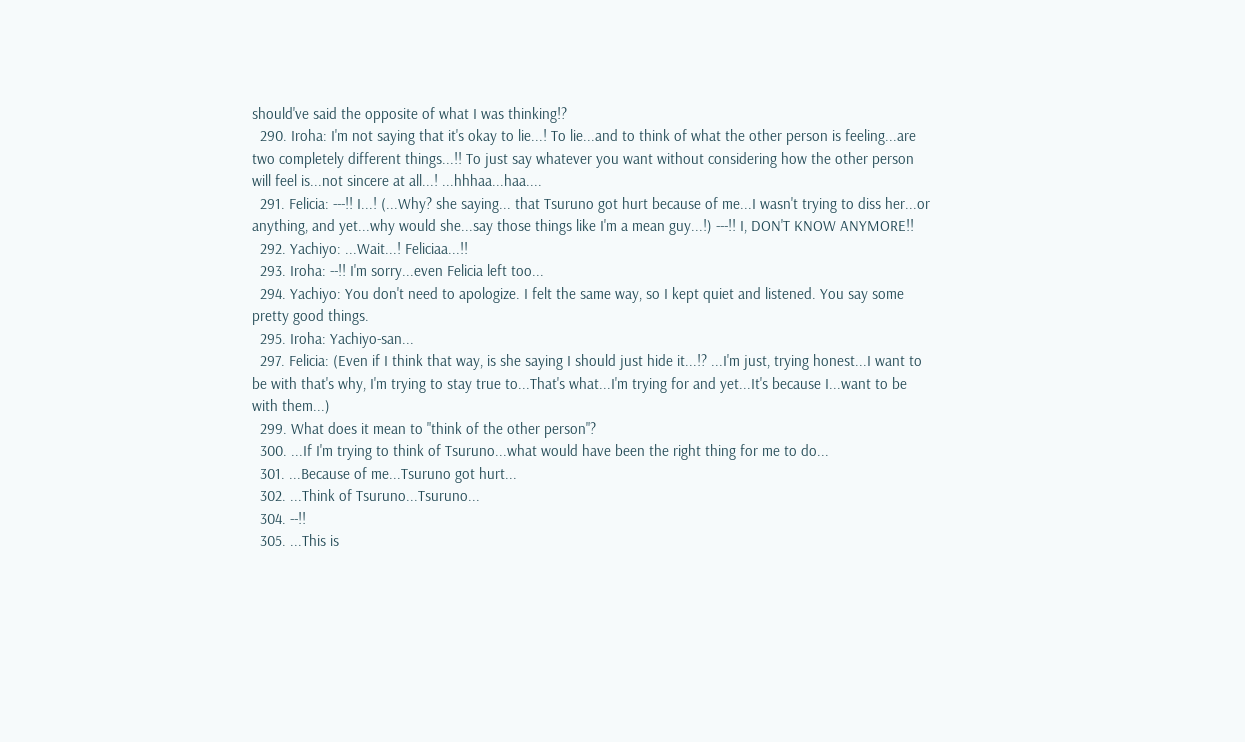should've said the opposite of what I was thinking!?
  290. Iroha: I'm not saying that it's okay to lie...! To lie...and to think of what the other person is feeling...are two completely different things...!! To just say whatever you want without considering how the other person will feel is...not sincere at all...! ...hhhaa...haa....
  291. Felicia: ---!! I...! (...Why? she saying... that Tsuruno got hurt because of me...I wasn't trying to diss her...or anything, and yet...why would she...say those things like I'm a mean guy...!) ---!! I, DON'T KNOW ANYMORE!!
  292. Yachiyo: ...Wait...! Feliciaa...!!
  293. Iroha: --!! I'm sorry...even Felicia left too...
  294. Yachiyo: You don't need to apologize. I felt the same way, so I kept quiet and listened. You say some pretty good things.
  295. Iroha: Yachiyo-san...
  297. Felicia: (Even if I think that way, is she saying I should just hide it...!? ...I'm just, trying honest...I want to be with that's why, I'm trying to stay true to...That's what...I'm trying for and yet...It's because I...want to be with them...)
  299. What does it mean to "think of the other person"?
  300. ...If I'm trying to think of Tsuruno...what would have been the right thing for me to do...
  301. ...Because of me...Tsuruno got hurt...
  302. ...Think of Tsuruno...Tsuruno...
  304. --!!
  305. ...This is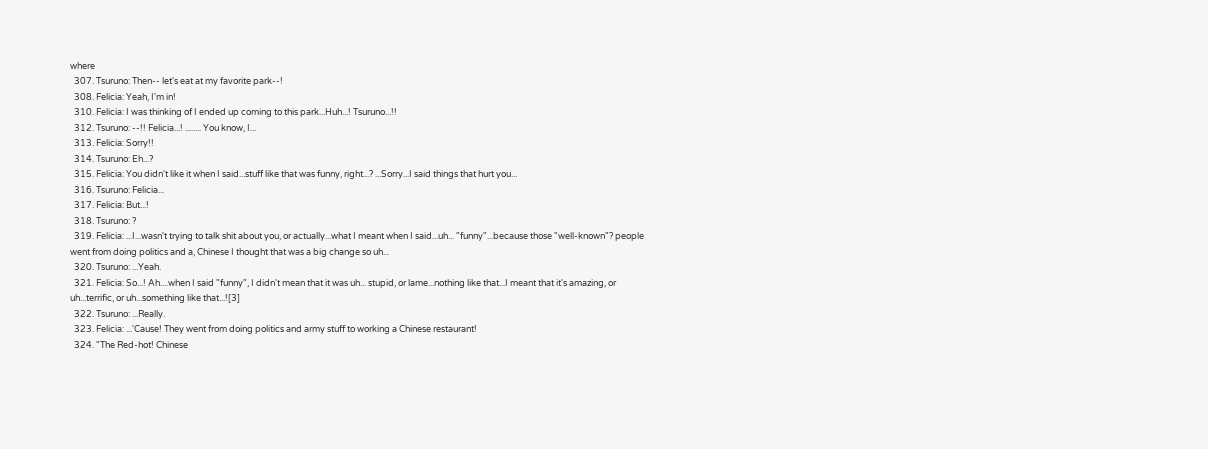where
  307. Tsuruno: Then-- let's eat at my favorite park--!
  308. Felicia: Yeah, I'm in!
  310. Felicia: I was thinking of I ended up coming to this park...Huh...! Tsuruno...!!
  312. Tsuruno: --!! Felicia...! ........ You know, I...
  313. Felicia: Sorry!!
  314. Tsuruno: Eh...?
  315. Felicia: You didn't like it when I said...stuff like that was funny, right...? ...Sorry...I said things that hurt you...
  316. Tsuruno: Felicia...
  317. Felicia: But...!
  318. Tsuruno: ?
  319. Felicia: ...I...wasn't trying to talk shit about you, or actually...what I meant when I said...uh... "funny"...because those "well-known"? people went from doing politics and a, Chinese I thought that was a big change so uh...
  320. Tsuruno: ...Yeah.
  321. Felicia: So...! Ah....when I said "funny", I didn't mean that it was uh... stupid, or lame...nothing like that...I meant that it's amazing, or uh...terrific, or uh...something like that...![3]
  322. Tsuruno: ...Really.
  323. Felicia: ...'Cause! They went from doing politics and army stuff to working a Chinese restaurant!
  324. "The Red-hot! Chinese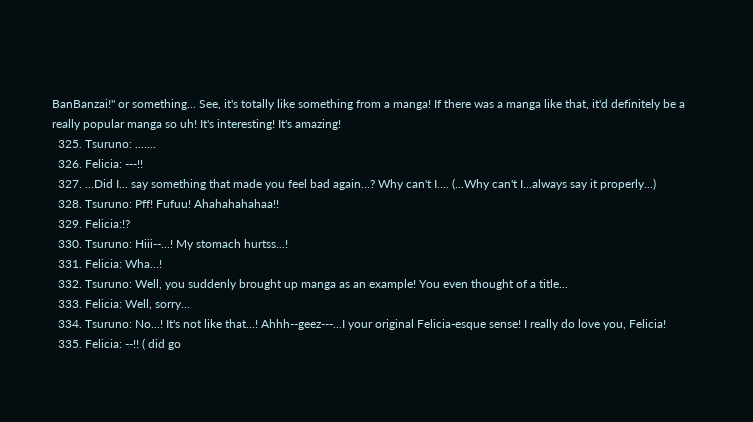BanBanzai!" or something... See, it's totally like something from a manga! If there was a manga like that, it'd definitely be a really popular manga so uh! It's interesting! It's amazing!
  325. Tsuruno: .......
  326. Felicia: ---!!
  327. ...Did I... say something that made you feel bad again...? Why can't I.... (...Why can't I...always say it properly...)
  328. Tsuruno: Pff! Fufuu! Ahahahahahaa!!
  329. Felicia:!?
  330. Tsuruno: Hiii--...! My stomach hurtss...!
  331. Felicia: Wha...!
  332. Tsuruno: Well, you suddenly brought up manga as an example! You even thought of a title...
  333. Felicia: Well, sorry...
  334. Tsuruno: No...! It's not like that...! Ahhh--geez---...I your original Felicia-esque sense! I really do love you, Felicia!
  335. Felicia: --!! ( did go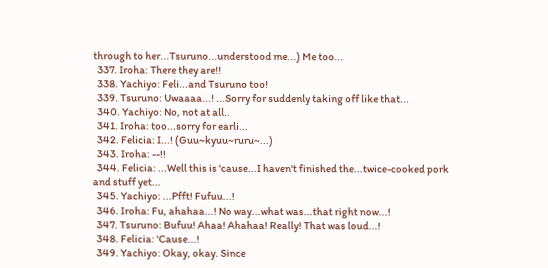through to her...Tsuruno...understood me...) Me too...
  337. Iroha: There they are!!
  338. Yachiyo: Feli...and Tsuruno too!
  339. Tsuruno: Uwaaaa...! ...Sorry for suddenly taking off like that...
  340. Yachiyo: No, not at all..
  341. Iroha: too...sorry for earli...
  342. Felicia: I...! (Guu~kyuu~ruru~...)
  343. Iroha: --!!
  344. Felicia: ...Well this is 'cause...I haven't finished the...twice-cooked pork and stuff yet...
  345. Yachiyo: ...Pfft! Fufuu...!
  346. Iroha: Fu, ahahaa...! No way...what was...that right now...!
  347. Tsuruno: Bufuu! Ahaa! Ahahaa! Really! That was loud...!
  348. Felicia: 'Cause...!
  349. Yachiyo: Okay, okay. Since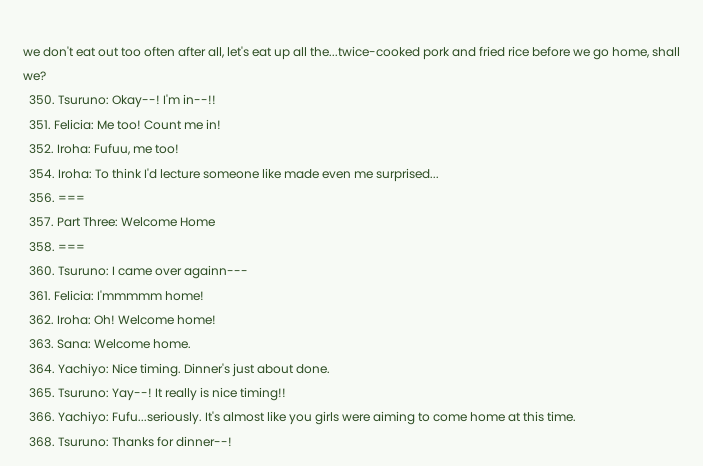we don't eat out too often after all, let's eat up all the...twice-cooked pork and fried rice before we go home, shall we?
  350. Tsuruno: Okay--! I'm in--!!
  351. Felicia: Me too! Count me in!
  352. Iroha: Fufuu, me too!
  354. Iroha: To think I'd lecture someone like made even me surprised...
  356. ===
  357. Part Three: Welcome Home
  358. ===
  360. Tsuruno: I came over againn---
  361. Felicia: I'mmmmm home!
  362. Iroha: Oh! Welcome home!
  363. Sana: Welcome home.
  364. Yachiyo: Nice timing. Dinner's just about done.
  365. Tsuruno: Yay--! It really is nice timing!!
  366. Yachiyo: Fufu...seriously. It's almost like you girls were aiming to come home at this time.
  368. Tsuruno: Thanks for dinner--!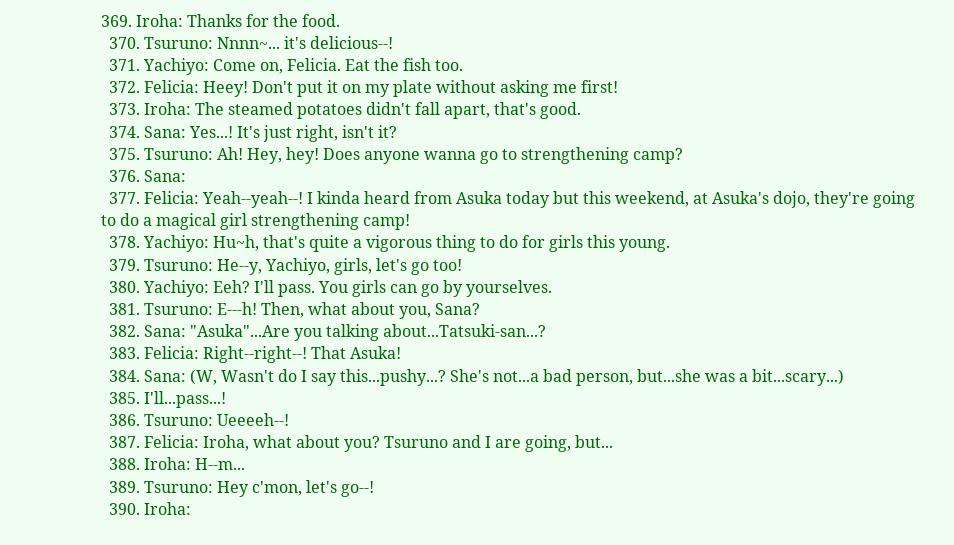369. Iroha: Thanks for the food.
  370. Tsuruno: Nnnn~... it's delicious--!
  371. Yachiyo: Come on, Felicia. Eat the fish too.
  372. Felicia: Heey! Don't put it on my plate without asking me first!
  373. Iroha: The steamed potatoes didn't fall apart, that's good.
  374. Sana: Yes...! It's just right, isn't it?
  375. Tsuruno: Ah! Hey, hey! Does anyone wanna go to strengthening camp?
  376. Sana:
  377. Felicia: Yeah--yeah--! I kinda heard from Asuka today but this weekend, at Asuka's dojo, they're going to do a magical girl strengthening camp!
  378. Yachiyo: Hu~h, that's quite a vigorous thing to do for girls this young.
  379. Tsuruno: He--y, Yachiyo, girls, let's go too!
  380. Yachiyo: Eeh? I'll pass. You girls can go by yourselves.
  381. Tsuruno: E---h! Then, what about you, Sana?
  382. Sana: "Asuka"...Are you talking about...Tatsuki-san...?
  383. Felicia: Right--right--! That Asuka!
  384. Sana: (W, Wasn't do I say this...pushy...? She's not...a bad person, but...she was a bit...scary...)
  385. I'll...pass...!
  386. Tsuruno: Ueeeeh--!
  387. Felicia: Iroha, what about you? Tsuruno and I are going, but...
  388. Iroha: H--m...
  389. Tsuruno: Hey c'mon, let's go--!
  390. Iroha: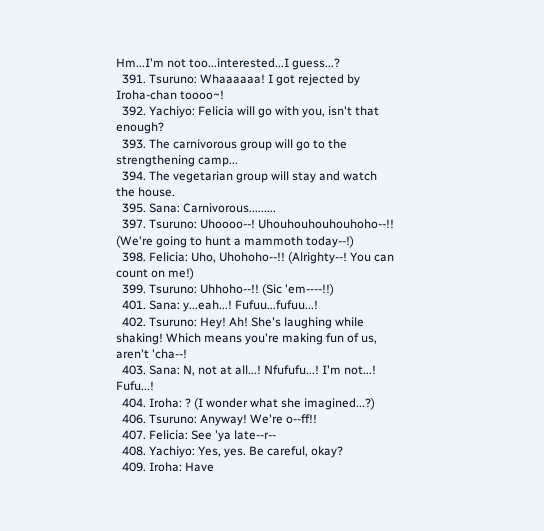Hm...I'm not too...interested...I guess...?
  391. Tsuruno: Whaaaaaa! I got rejected by Iroha-chan toooo~!
  392. Yachiyo: Felicia will go with you, isn't that enough?
  393. The carnivorous group will go to the strengthening camp...
  394. The vegetarian group will stay and watch the house.
  395. Sana: Carnivorous.........
  397. Tsuruno: Uhoooo--! Uhouhouhouhouhoho--!! (We're going to hunt a mammoth today--!)
  398. Felicia: Uho, Uhohoho--!! (Alrighty--! You can count on me!)
  399. Tsuruno: Uhhoho--!! (Sic 'em----!!)
  401. Sana: y...eah...! Fufuu...fufuu...!
  402. Tsuruno: Hey! Ah! She's laughing while shaking! Which means you're making fun of us, aren't 'cha--!
  403. Sana: N, not at all...! Nfufufu...! I'm not...! Fufu...!
  404. Iroha: ? (I wonder what she imagined...?)
  406. Tsuruno: Anyway! We're o--ff!!
  407. Felicia: See 'ya late--r--
  408. Yachiyo: Yes, yes. Be careful, okay?
  409. Iroha: Have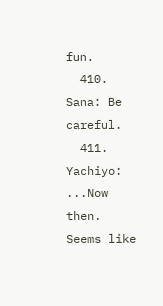fun.
  410. Sana: Be careful.
  411. Yachiyo: ...Now then. Seems like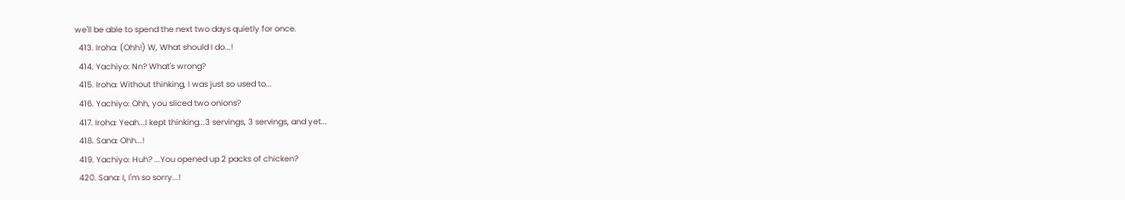we'll be able to spend the next two days quietly for once.
  413. Iroha: (Ohh!) W, What should I do...!
  414. Yachiyo: Nn? What's wrong?
  415. Iroha: Without thinking, I was just so used to...
  416. Yachiyo: Ohh, you sliced two onions?
  417. Iroha: Yeah...I kept thinking...3 servings, 3 servings, and yet...
  418. Sana: Ohh...!
  419. Yachiyo: Huh? ...You opened up 2 packs of chicken?
  420. Sana: I, I'm so sorry...!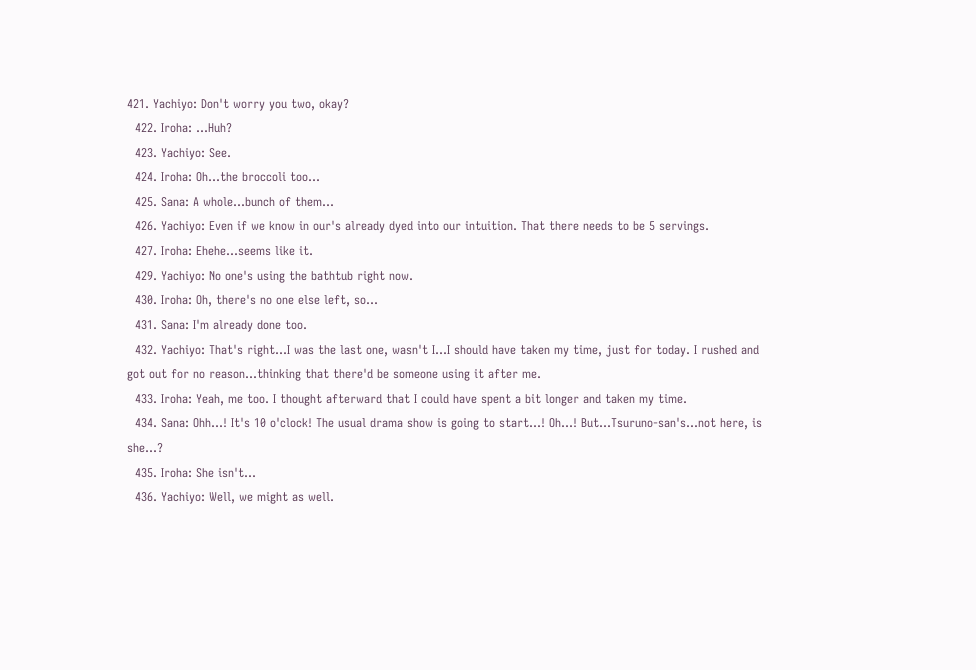421. Yachiyo: Don't worry you two, okay?
  422. Iroha: ...Huh?
  423. Yachiyo: See.
  424. Iroha: Oh...the broccoli too...
  425. Sana: A whole...bunch of them...
  426. Yachiyo: Even if we know in our's already dyed into our intuition. That there needs to be 5 servings.
  427. Iroha: Ehehe...seems like it.
  429. Yachiyo: No one's using the bathtub right now.
  430. Iroha: Oh, there's no one else left, so...
  431. Sana: I'm already done too.
  432. Yachiyo: That's right...I was the last one, wasn't I...I should have taken my time, just for today. I rushed and got out for no reason...thinking that there'd be someone using it after me.
  433. Iroha: Yeah, me too. I thought afterward that I could have spent a bit longer and taken my time.
  434. Sana: Ohh...! It's 10 o'clock! The usual drama show is going to start...! Oh...! But...Tsuruno-san's...not here, is she...?
  435. Iroha: She isn't...
  436. Yachiyo: Well, we might as well.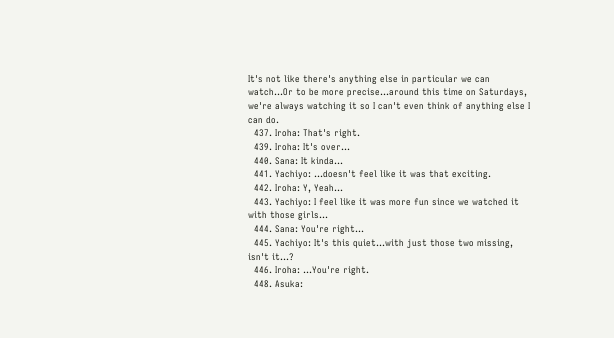It's not like there's anything else in particular we can watch...Or to be more precise...around this time on Saturdays, we're always watching it so I can't even think of anything else I can do.
  437. Iroha: That's right.
  439. Iroha: It's over...
  440. Sana: It kinda...
  441. Yachiyo: ...doesn't feel like it was that exciting.
  442. Iroha: Y, Yeah...
  443. Yachiyo: I feel like it was more fun since we watched it with those girls...
  444. Sana: You're right...
  445. Yachiyo: It's this quiet...with just those two missing, isn't it...?
  446. Iroha: ...You're right.
  448. Asuka: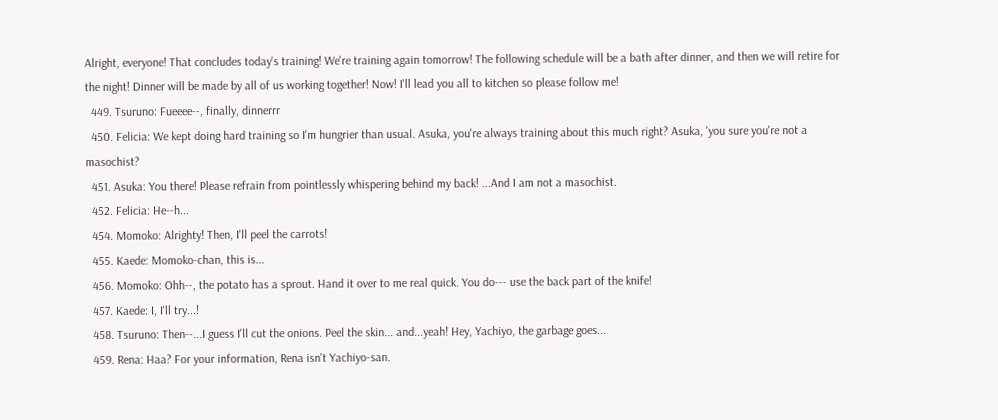Alright, everyone! That concludes today's training! We're training again tomorrow! The following schedule will be a bath after dinner, and then we will retire for the night! Dinner will be made by all of us working together! Now! I'll lead you all to kitchen so please follow me!
  449. Tsuruno: Fueeee--, finally, dinnerrr
  450. Felicia: We kept doing hard training so I'm hungrier than usual. Asuka, you're always training about this much right? Asuka, 'you sure you're not a masochist?
  451. Asuka: You there! Please refrain from pointlessly whispering behind my back! ...And I am not a masochist.
  452. Felicia: He--h...
  454. Momoko: Alrighty! Then, I'll peel the carrots!
  455. Kaede: Momoko-chan, this is...
  456. Momoko: Ohh--, the potato has a sprout. Hand it over to me real quick. You do--- use the back part of the knife!
  457. Kaede: I, I'll try...!
  458. Tsuruno: Then--...I guess I'll cut the onions. Peel the skin... and...yeah! Hey, Yachiyo, the garbage goes...
  459. Rena: Haa? For your information, Rena isn't Yachiyo-san.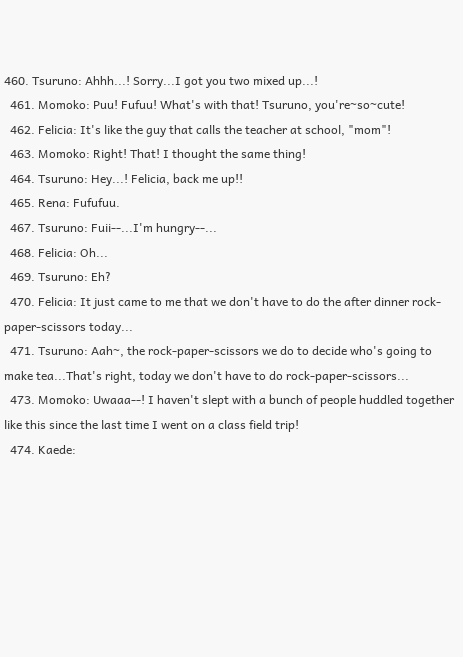460. Tsuruno: Ahhh...! Sorry...I got you two mixed up...!
  461. Momoko: Puu! Fufuu! What's with that! Tsuruno, you're~so~cute!
  462. Felicia: It's like the guy that calls the teacher at school, "mom"!
  463. Momoko: Right! That! I thought the same thing!
  464. Tsuruno: Hey...! Felicia, back me up!!
  465. Rena: Fufufuu.
  467. Tsuruno: Fuii--...I'm hungry--...
  468. Felicia: Oh...
  469. Tsuruno: Eh?
  470. Felicia: It just came to me that we don't have to do the after dinner rock-paper-scissors today...
  471. Tsuruno: Aah~, the rock-paper-scissors we do to decide who's going to make tea...That's right, today we don't have to do rock-paper-scissors...
  473. Momoko: Uwaaa--! I haven't slept with a bunch of people huddled together like this since the last time I went on a class field trip!
  474. Kaede: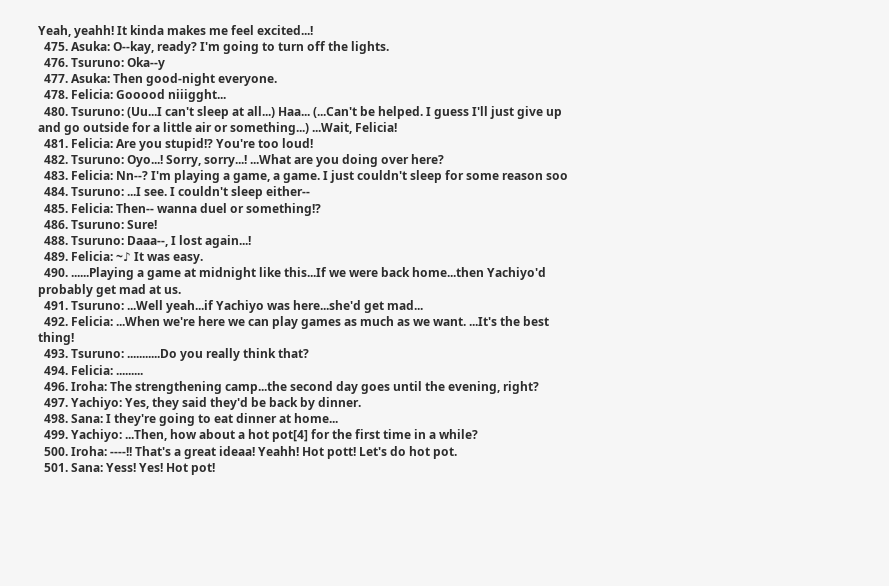Yeah, yeahh! It kinda makes me feel excited...!
  475. Asuka: O--kay, ready? I'm going to turn off the lights.
  476. Tsuruno: Oka--y
  477. Asuka: Then good-night everyone.
  478. Felicia: Gooood niiigght...
  480. Tsuruno: (Uu...I can't sleep at all...) Haa... (...Can't be helped. I guess I'll just give up and go outside for a little air or something...) ...Wait, Felicia!
  481. Felicia: Are you stupid!? You're too loud!
  482. Tsuruno: Oyo...! Sorry, sorry...! ...What are you doing over here?
  483. Felicia: Nn--? I'm playing a game, a game. I just couldn't sleep for some reason soo
  484. Tsuruno: ...I see. I couldn't sleep either--
  485. Felicia: Then-- wanna duel or something!?
  486. Tsuruno: Sure!
  488. Tsuruno: Daaa--, I lost again...!
  489. Felicia: ~♪ It was easy.
  490. ......Playing a game at midnight like this...If we were back home...then Yachiyo'd probably get mad at us.
  491. Tsuruno: ...Well yeah...if Yachiyo was here...she'd get mad...
  492. Felicia: ...When we're here we can play games as much as we want. ...It's the best thing!
  493. Tsuruno: ...........Do you really think that?
  494. Felicia: .........
  496. Iroha: The strengthening camp...the second day goes until the evening, right?
  497. Yachiyo: Yes, they said they'd be back by dinner.
  498. Sana: I they're going to eat dinner at home...
  499. Yachiyo: ...Then, how about a hot pot[4] for the first time in a while?
  500. Iroha: ----!! That's a great ideaa! Yeahh! Hot pott! Let's do hot pot.
  501. Sana: Yess! Yes! Hot pot!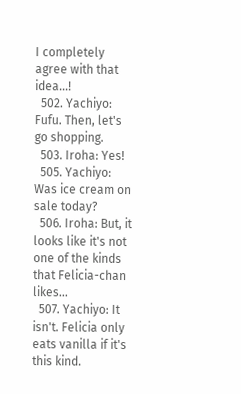I completely agree with that idea...!
  502. Yachiyo: Fufu. Then, let's go shopping.
  503. Iroha: Yes!
  505. Yachiyo: Was ice cream on sale today?
  506. Iroha: But, it looks like it's not one of the kinds that Felicia-chan likes...
  507. Yachiyo: It isn't. Felicia only eats vanilla if it's this kind.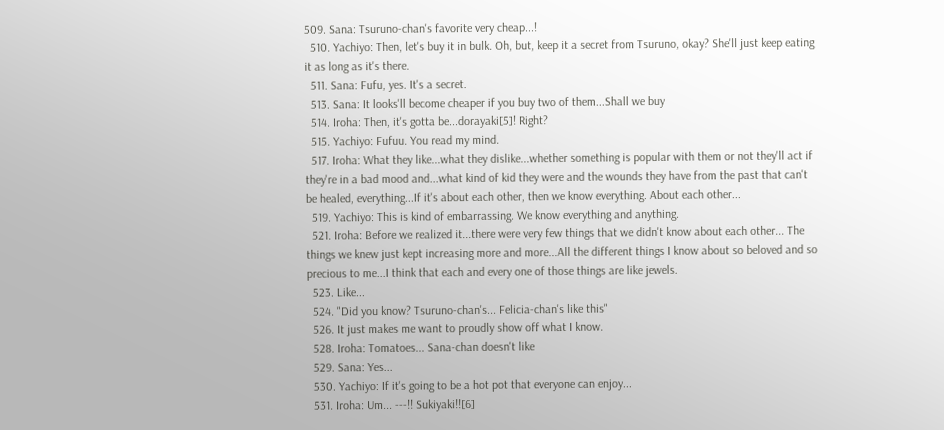509. Sana: Tsuruno-chan's favorite very cheap...!
  510. Yachiyo: Then, let's buy it in bulk. Oh, but, keep it a secret from Tsuruno, okay? She'll just keep eating it as long as it's there.
  511. Sana: Fufu, yes. It's a secret.
  513. Sana: It looks'll become cheaper if you buy two of them...Shall we buy
  514. Iroha: Then, it's gotta be...dorayaki[5]! Right?
  515. Yachiyo: Fufuu. You read my mind.
  517. Iroha: What they like...what they dislike...whether something is popular with them or not they'll act if they're in a bad mood and...what kind of kid they were and the wounds they have from the past that can't be healed, everything...If it's about each other, then we know everything. About each other...
  519. Yachiyo: This is kind of embarrassing. We know everything and anything.
  521. Iroha: Before we realized it...there were very few things that we didn't know about each other... The things we knew just kept increasing more and more...All the different things I know about so beloved and so precious to me...I think that each and every one of those things are like jewels.
  523. Like...
  524. "Did you know? Tsuruno-chan's... Felicia-chan's like this"
  526. It just makes me want to proudly show off what I know.
  528. Iroha: Tomatoes... Sana-chan doesn't like
  529. Sana: Yes...
  530. Yachiyo: If it's going to be a hot pot that everyone can enjoy...
  531. Iroha: Um... ---!! Sukiyaki!![6]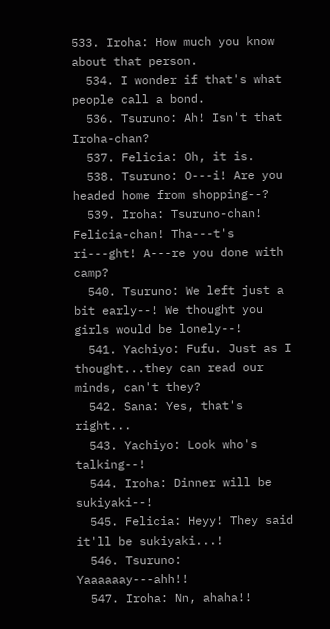533. Iroha: How much you know about that person.
  534. I wonder if that's what people call a bond.
  536. Tsuruno: Ah! Isn't that Iroha-chan?
  537. Felicia: Oh, it is.
  538. Tsuruno: O---i! Are you headed home from shopping--?
  539. Iroha: Tsuruno-chan! Felicia-chan! Tha---t's ri---ght! A---re you done with camp?
  540. Tsuruno: We left just a bit early--! We thought you girls would be lonely--!
  541. Yachiyo: Fufu. Just as I thought...they can read our minds, can't they?
  542. Sana: Yes, that's right...
  543. Yachiyo: Look who's talking--!
  544. Iroha: Dinner will be sukiyaki--!
  545. Felicia: Heyy! They said it'll be sukiyaki...!
  546. Tsuruno: Yaaaaaay---ahh!!
  547. Iroha: Nn, ahaha!!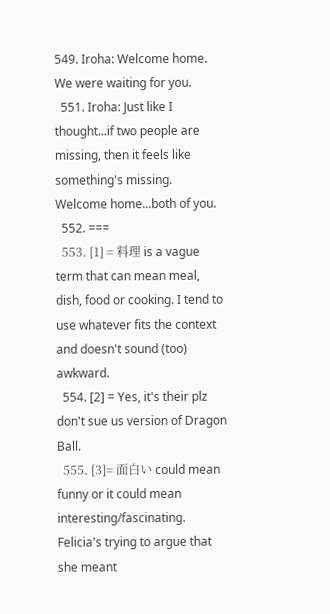549. Iroha: Welcome home. We were waiting for you.
  551. Iroha: Just like I thought...if two people are missing, then it feels like something's missing. Welcome home...both of you.
  552. ===
  553. [1] = 料理 is a vague term that can mean meal, dish, food or cooking. I tend to use whatever fits the context and doesn't sound (too) awkward.
  554. [2] = Yes, it's their plz don't sue us version of Dragon Ball.
  555. [3]= 面白い could mean funny or it could mean interesting/fascinating. Felicia's trying to argue that she meant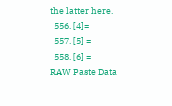the latter here.
  556. [4]=
  557. [5] =
  558. [6] =
RAW Paste Data